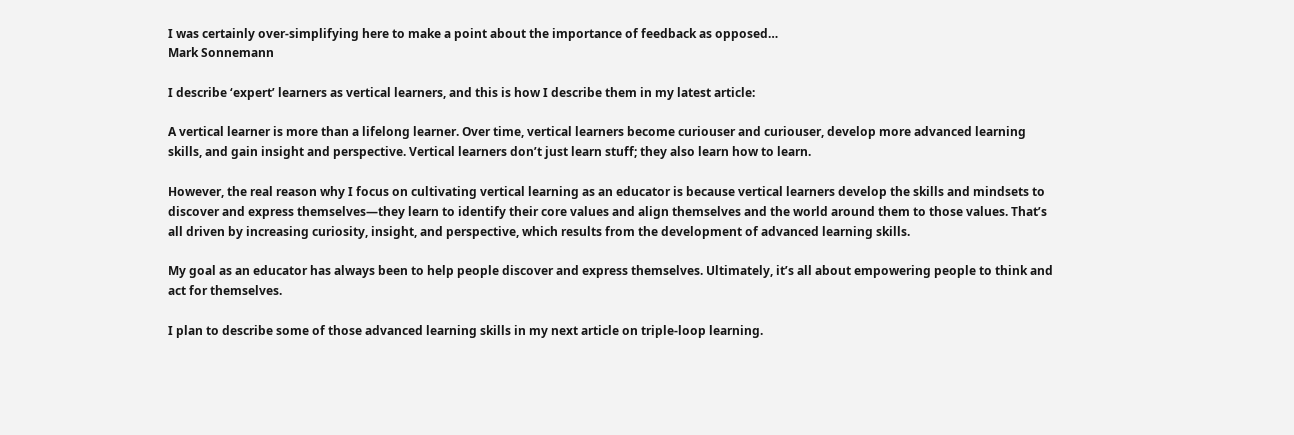I was certainly over-simplifying here to make a point about the importance of feedback as opposed…
Mark Sonnemann

I describe ‘expert’ learners as vertical learners, and this is how I describe them in my latest article:

A vertical learner is more than a lifelong learner. Over time, vertical learners become curiouser and curiouser, develop more advanced learning skills, and gain insight and perspective. Vertical learners don’t just learn stuff; they also learn how to learn.

However, the real reason why I focus on cultivating vertical learning as an educator is because vertical learners develop the skills and mindsets to discover and express themselves—they learn to identify their core values and align themselves and the world around them to those values. That’s all driven by increasing curiosity, insight, and perspective, which results from the development of advanced learning skills.

My goal as an educator has always been to help people discover and express themselves. Ultimately, it’s all about empowering people to think and act for themselves.

I plan to describe some of those advanced learning skills in my next article on triple-loop learning.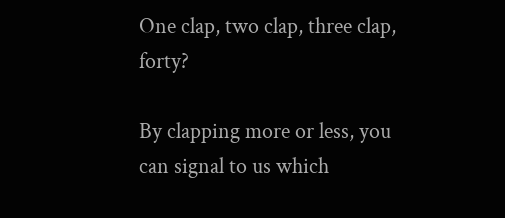One clap, two clap, three clap, forty?

By clapping more or less, you can signal to us which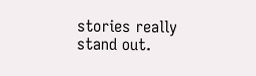stories really stand out.